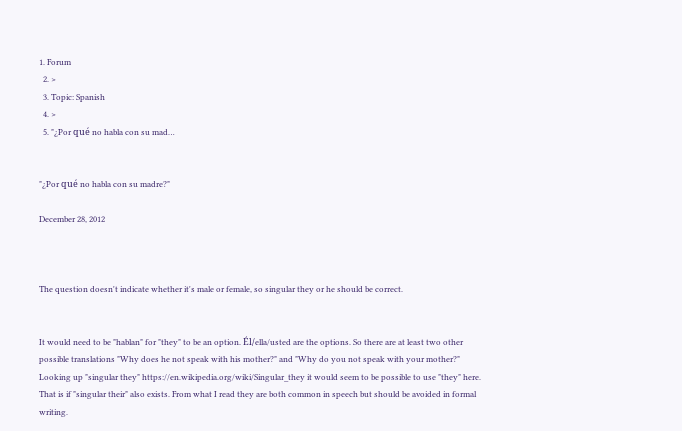1. Forum
  2. >
  3. Topic: Spanish
  4. >
  5. "¿Por qué no habla con su mad…


"¿Por qué no habla con su madre?"

December 28, 2012



The question doesn't indicate whether it's male or female, so singular they or he should be correct.


It would need to be "hablan" for "they" to be an option. Él/ella/usted are the options. So there are at least two other possible translations "Why does he not speak with his mother?" and "Why do you not speak with your mother?" Looking up "singular they" https://en.wikipedia.org/wiki/Singular_they it would seem to be possible to use "they" here. That is if "singular their" also exists. From what I read they are both common in speech but should be avoided in formal writing.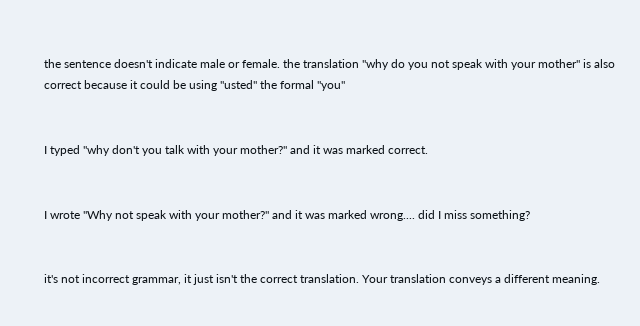the sentence doesn't indicate male or female. the translation "why do you not speak with your mother" is also correct because it could be using "usted" the formal "you"


I typed "why don't you talk with your mother?" and it was marked correct.


I wrote "Why not speak with your mother?" and it was marked wrong.... did I miss something?


it's not incorrect grammar, it just isn't the correct translation. Your translation conveys a different meaning.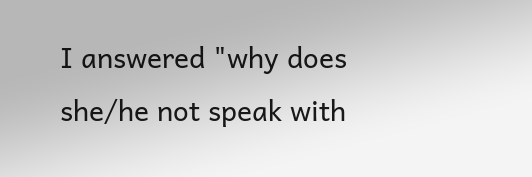I answered "why does she/he not speak with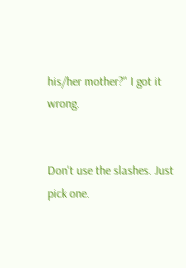his/her mother?" I got it wrong.


Don't use the slashes. Just pick one.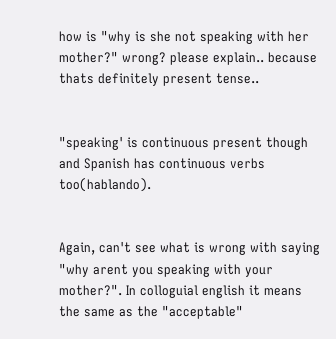how is "why is she not speaking with her mother?" wrong? please explain.. because thats definitely present tense..


"speaking' is continuous present though and Spanish has continuous verbs too(hablando).


Again, can't see what is wrong with saying "why arent you speaking with your mother?". In colloguial english it means the same as the "acceptable"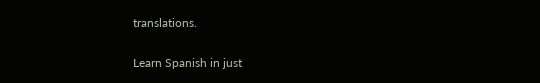translations.

Learn Spanish in just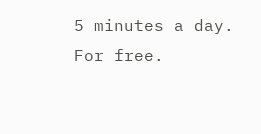5 minutes a day. For free.